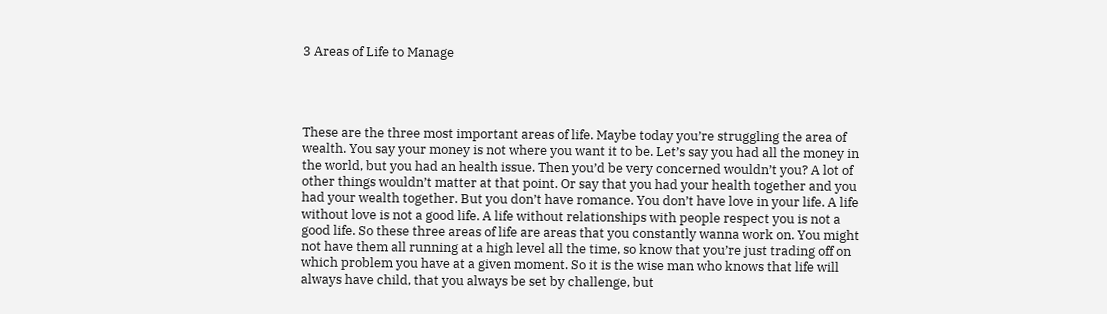3 Areas of Life to Manage




These are the three most important areas of life. Maybe today you’re struggling the area of wealth. You say your money is not where you want it to be. Let’s say you had all the money in the world, but you had an health issue. Then you’d be very concerned wouldn’t you? A lot of other things wouldn’t matter at that point. Or say that you had your health together and you had your wealth together. But you don’t have romance. You don’t have love in your life. A life without love is not a good life. A life without relationships with people respect you is not a good life. So these three areas of life are areas that you constantly wanna work on. You might not have them all running at a high level all the time, so know that you’re just trading off on which problem you have at a given moment. So it is the wise man who knows that life will always have child, that you always be set by challenge, but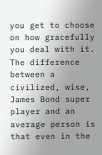you get to choose on how gracefully you deal with it. The difference between a civilized, wise, James Bond super player and an average person is that even in the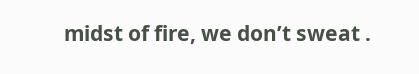midst of fire, we don’t sweat .